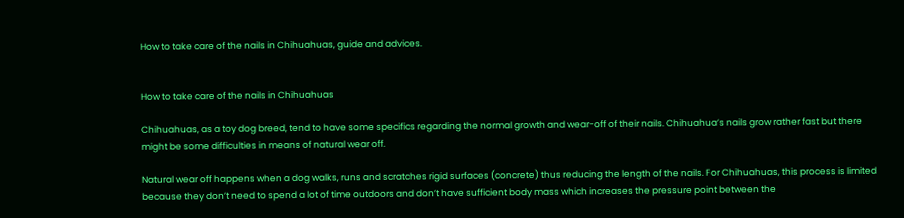How to take care of the nails in Chihuahuas, guide and advices.


How to take care of the nails in Chihuahuas

Chihuahuas, as a toy dog breed, tend to have some specifics regarding the normal growth and wear-off of their nails. Chihuahua’s nails grow rather fast but there might be some difficulties in means of natural wear off.

Natural wear off happens when a dog walks, runs and scratches rigid surfaces (concrete) thus reducing the length of the nails. For Chihuahuas, this process is limited because they don’t need to spend a lot of time outdoors and don’t have sufficient body mass which increases the pressure point between the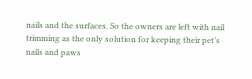nails and the surfaces. So the owners are left with nail trimming as the only solution for keeping their pet’s nails and paws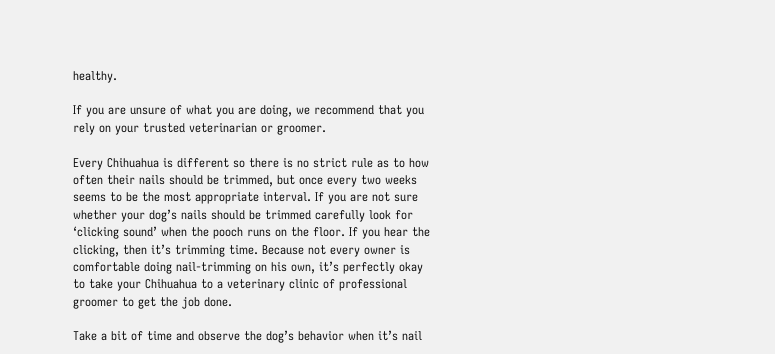healthy.

If you are unsure of what you are doing, we recommend that you rely on your trusted veterinarian or groomer.

Every Chihuahua is different so there is no strict rule as to how often their nails should be trimmed, but once every two weeks seems to be the most appropriate interval. If you are not sure whether your dog’s nails should be trimmed carefully look for ‘clicking sound’ when the pooch runs on the floor. If you hear the clicking, then it’s trimming time. Because not every owner is comfortable doing nail-trimming on his own, it’s perfectly okay to take your Chihuahua to a veterinary clinic of professional groomer to get the job done.

Take a bit of time and observe the dog’s behavior when it’s nail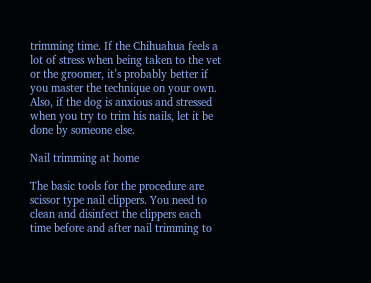trimming time. If the Chihuahua feels a lot of stress when being taken to the vet or the groomer, it’s probably better if you master the technique on your own. Also, if the dog is anxious and stressed when you try to trim his nails, let it be done by someone else.

Nail trimming at home

The basic tools for the procedure are scissor type nail clippers. You need to clean and disinfect the clippers each time before and after nail trimming to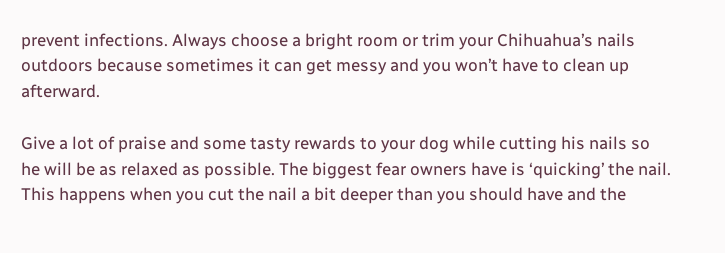prevent infections. Always choose a bright room or trim your Chihuahua’s nails outdoors because sometimes it can get messy and you won’t have to clean up afterward.

Give a lot of praise and some tasty rewards to your dog while cutting his nails so he will be as relaxed as possible. The biggest fear owners have is ‘quicking’ the nail. This happens when you cut the nail a bit deeper than you should have and the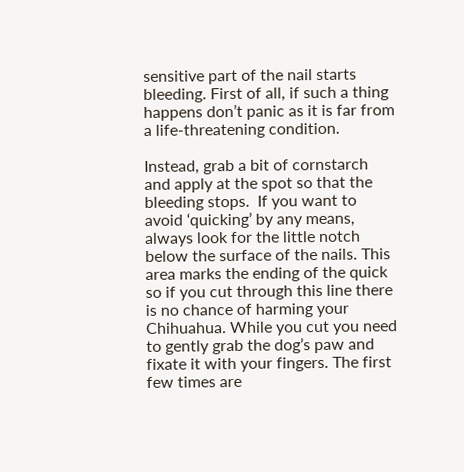sensitive part of the nail starts bleeding. First of all, if such a thing happens don’t panic as it is far from a life-threatening condition.

Instead, grab a bit of cornstarch and apply at the spot so that the bleeding stops.  If you want to avoid ‘quicking’ by any means, always look for the little notch below the surface of the nails. This area marks the ending of the quick so if you cut through this line there is no chance of harming your Chihuahua. While you cut you need to gently grab the dog’s paw and fixate it with your fingers. The first few times are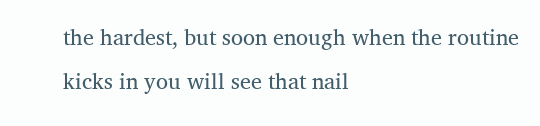the hardest, but soon enough when the routine kicks in you will see that nail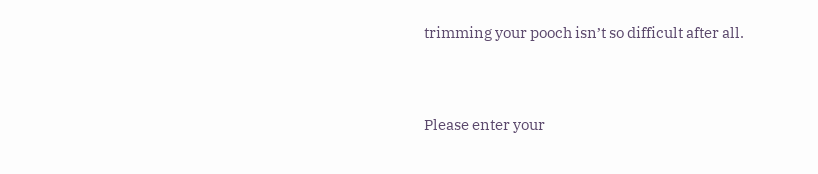trimming your pooch isn’t so difficult after all.



Please enter your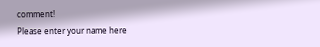comment!
Please enter your name here